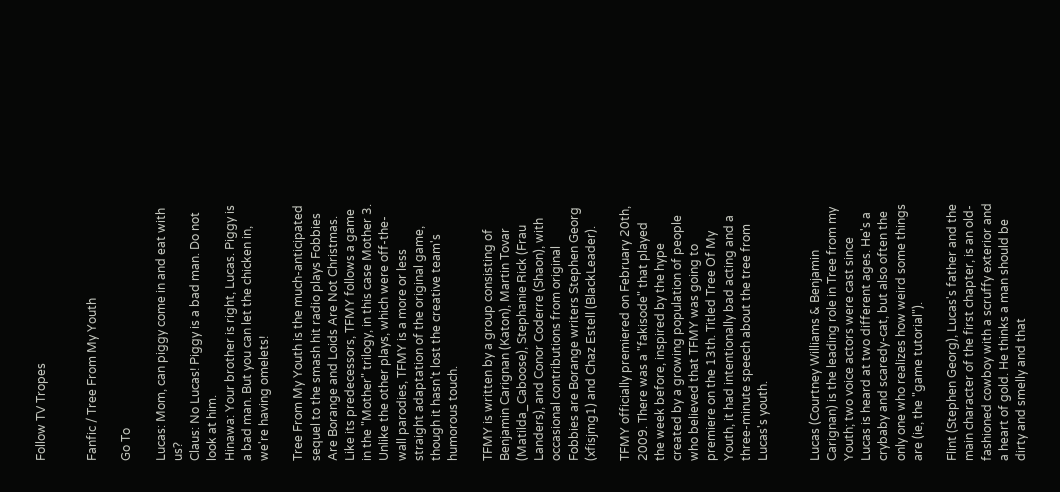Follow TV Tropes


Fanfic / Tree From My Youth

Go To

Lucas: Mom, can piggy come in and eat with us?
Claus: No Lucas! Piggy is a bad man. Do not look at him.
Hinawa: Your brother is right, Lucas. Piggy is a bad man. But you can let the chicken in, we're having omelets!

Tree From My Youth is the much-anticipated sequel to the smash hit radio plays Fobbies Are Borange and Loids Are Not Christmas. Like its predecessors, TFMY follows a game in the "Mother" trilogy, in this case Mother 3. Unlike the other plays, which were off-the-wall parodies, TFMY is a more or less straight adaptation of the original game, though it hasn't lost the creative team's humorous touch.

TFMY is written by a group consisting of Benjamin Carignan (Katon), Martin Tovar (Matilda_Caboose), Stephanie Rick (Frau Landers), and Conor Coderre (Shaon), with occasional contributions from original Fobbies are Borange writers Stephen Georg (xfisjmg1) and Chaz Estell (BlackLeader).

TFMY officially premiered on February 20th, 2009. There was a "fakisode" that played the week before, inspired by the hype created by a growing population of people who believed that TFMY was going to premiere on the 13th. Titled Tree Of My Youth, it had intentionally bad acting and a three-minute speech about the tree from Lucas's youth.


Lucas (Courtney Williams & Benjamin Carignan) is the leading role in Tree from my Youth; two voice actors were cast since Lucas is heard at two different ages. He's a crybaby and scaredy-cat, but also often the only one who realizes how weird some things are (ie, the "game tutorial").

Flint (Stephen Georg), Lucas's father and the main character of the first chapter, is an old-fashioned cowboy with a scruffy exterior and a heart of gold. He thinks a man should be dirty and smelly and that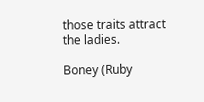those traits attract the ladies.

Boney (Ruby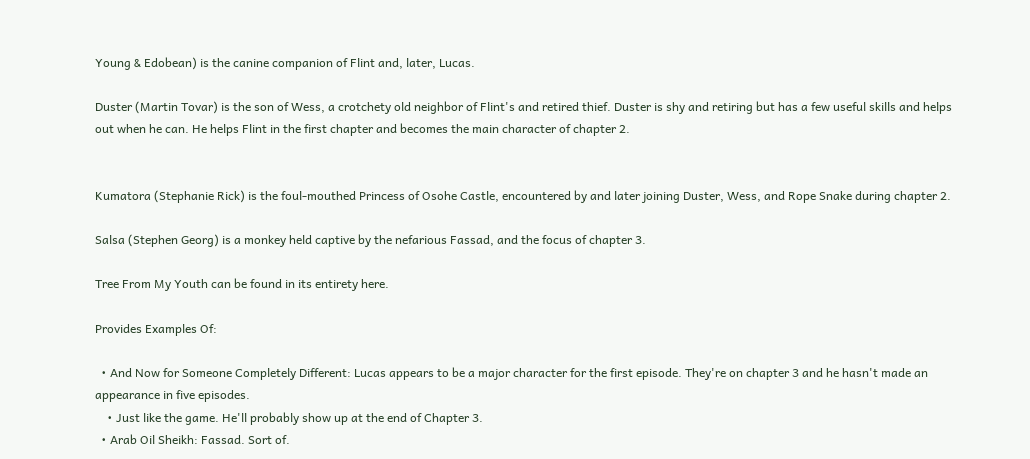Young & Edobean) is the canine companion of Flint and, later, Lucas.

Duster (Martin Tovar) is the son of Wess, a crotchety old neighbor of Flint's and retired thief. Duster is shy and retiring but has a few useful skills and helps out when he can. He helps Flint in the first chapter and becomes the main character of chapter 2.


Kumatora (Stephanie Rick) is the foul-mouthed Princess of Osohe Castle, encountered by and later joining Duster, Wess, and Rope Snake during chapter 2.

Salsa (Stephen Georg) is a monkey held captive by the nefarious Fassad, and the focus of chapter 3.

Tree From My Youth can be found in its entirety here.

Provides Examples Of:

  • And Now for Someone Completely Different: Lucas appears to be a major character for the first episode. They're on chapter 3 and he hasn't made an appearance in five episodes.
    • Just like the game. He'll probably show up at the end of Chapter 3.
  • Arab Oil Sheikh: Fassad. Sort of.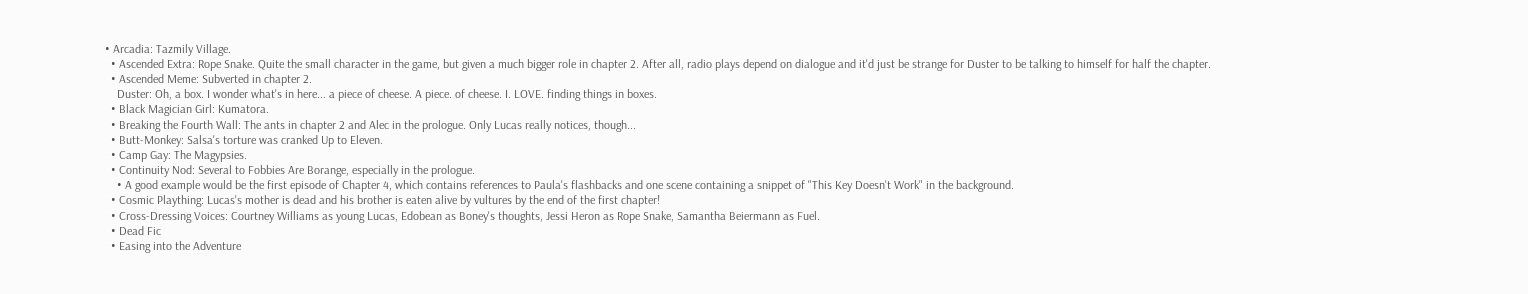• Arcadia: Tazmily Village.
  • Ascended Extra: Rope Snake. Quite the small character in the game, but given a much bigger role in chapter 2. After all, radio plays depend on dialogue and it'd just be strange for Duster to be talking to himself for half the chapter.
  • Ascended Meme: Subverted in chapter 2.
    Duster: Oh, a box. I wonder what's in here... a piece of cheese. A piece. of cheese. I. LOVE. finding things in boxes.
  • Black Magician Girl: Kumatora.
  • Breaking the Fourth Wall: The ants in chapter 2 and Alec in the prologue. Only Lucas really notices, though...
  • Butt-Monkey: Salsa's torture was cranked Up to Eleven.
  • Camp Gay: The Magypsies.
  • Continuity Nod: Several to Fobbies Are Borange, especially in the prologue.
    • A good example would be the first episode of Chapter 4, which contains references to Paula's flashbacks and one scene containing a snippet of "This Key Doesn't Work" in the background.
  • Cosmic Plaything: Lucas's mother is dead and his brother is eaten alive by vultures by the end of the first chapter!
  • Cross-Dressing Voices: Courtney Williams as young Lucas, Edobean as Boney's thoughts, Jessi Heron as Rope Snake, Samantha Beiermann as Fuel.
  • Dead Fic
  • Easing into the Adventure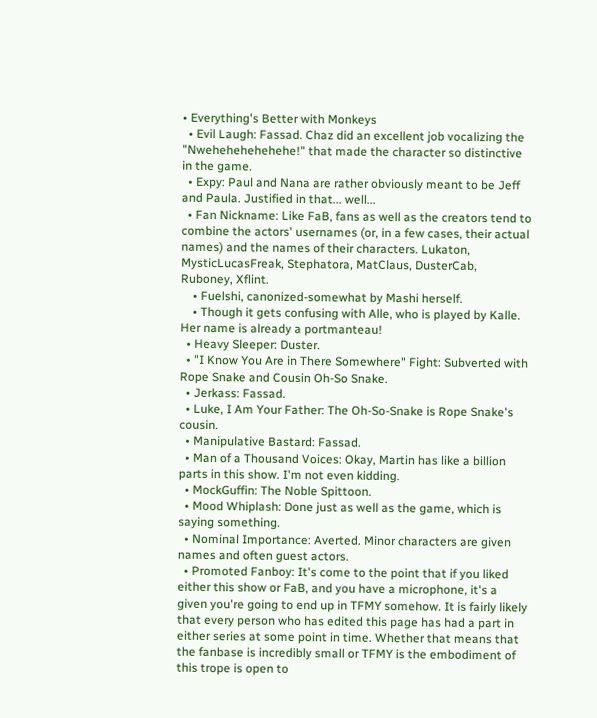• Everything's Better with Monkeys
  • Evil Laugh: Fassad. Chaz did an excellent job vocalizing the "Nwehehehehehehe!" that made the character so distinctive in the game.
  • Expy: Paul and Nana are rather obviously meant to be Jeff and Paula. Justified in that... well...
  • Fan Nickname: Like FaB, fans as well as the creators tend to combine the actors' usernames (or, in a few cases, their actual names) and the names of their characters. Lukaton, MysticLucasFreak, Stephatora, MatClaus, DusterCab, Ruboney, Xflint.
    • Fuelshi, canonized-somewhat by Mashi herself.
    • Though it gets confusing with Alle, who is played by Kalle. Her name is already a portmanteau!
  • Heavy Sleeper: Duster.
  • "I Know You Are in There Somewhere" Fight: Subverted with Rope Snake and Cousin Oh-So Snake.
  • Jerkass: Fassad.
  • Luke, I Am Your Father: The Oh-So-Snake is Rope Snake's cousin.
  • Manipulative Bastard: Fassad.
  • Man of a Thousand Voices: Okay, Martin has like a billion parts in this show. I'm not even kidding.
  • MockGuffin: The Noble Spittoon.
  • Mood Whiplash: Done just as well as the game, which is saying something.
  • Nominal Importance: Averted. Minor characters are given names and often guest actors.
  • Promoted Fanboy: It's come to the point that if you liked either this show or FaB, and you have a microphone, it's a given you're going to end up in TFMY somehow. It is fairly likely that every person who has edited this page has had a part in either series at some point in time. Whether that means that the fanbase is incredibly small or TFMY is the embodiment of this trope is open to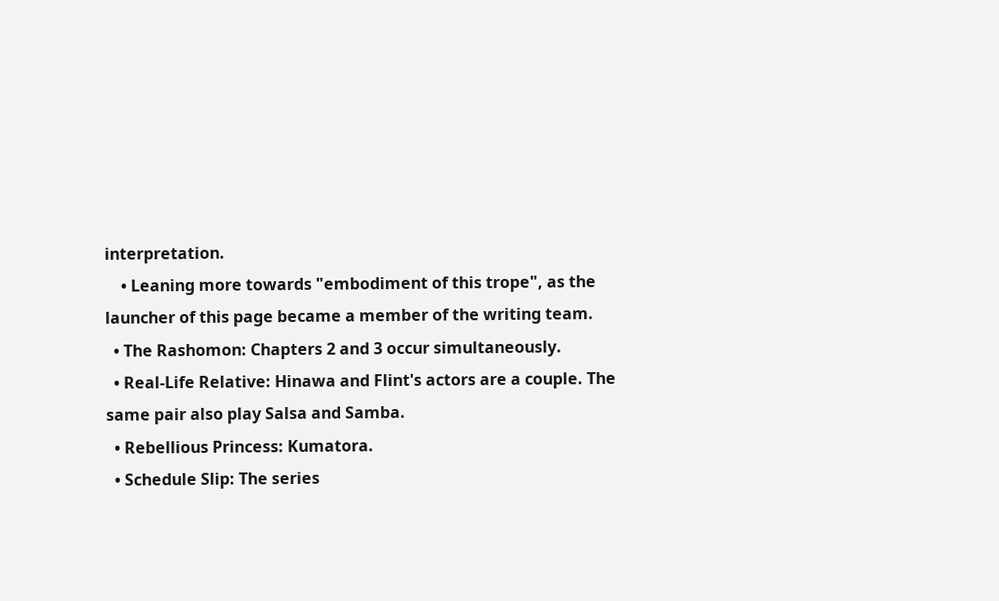interpretation.
    • Leaning more towards "embodiment of this trope", as the launcher of this page became a member of the writing team.
  • The Rashomon: Chapters 2 and 3 occur simultaneously.
  • Real-Life Relative: Hinawa and Flint's actors are a couple. The same pair also play Salsa and Samba.
  • Rebellious Princess: Kumatora.
  • Schedule Slip: The series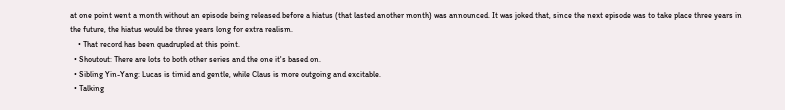at one point went a month without an episode being released before a hiatus (that lasted another month) was announced. It was joked that, since the next episode was to take place three years in the future, the hiatus would be three years long for extra realism.
    • That record has been quadrupled at this point.
  • Shoutout: There are lots to both other series and the one it's based on.
  • Sibling Yin-Yang: Lucas is timid and gentle, while Claus is more outgoing and excitable.
  • Talking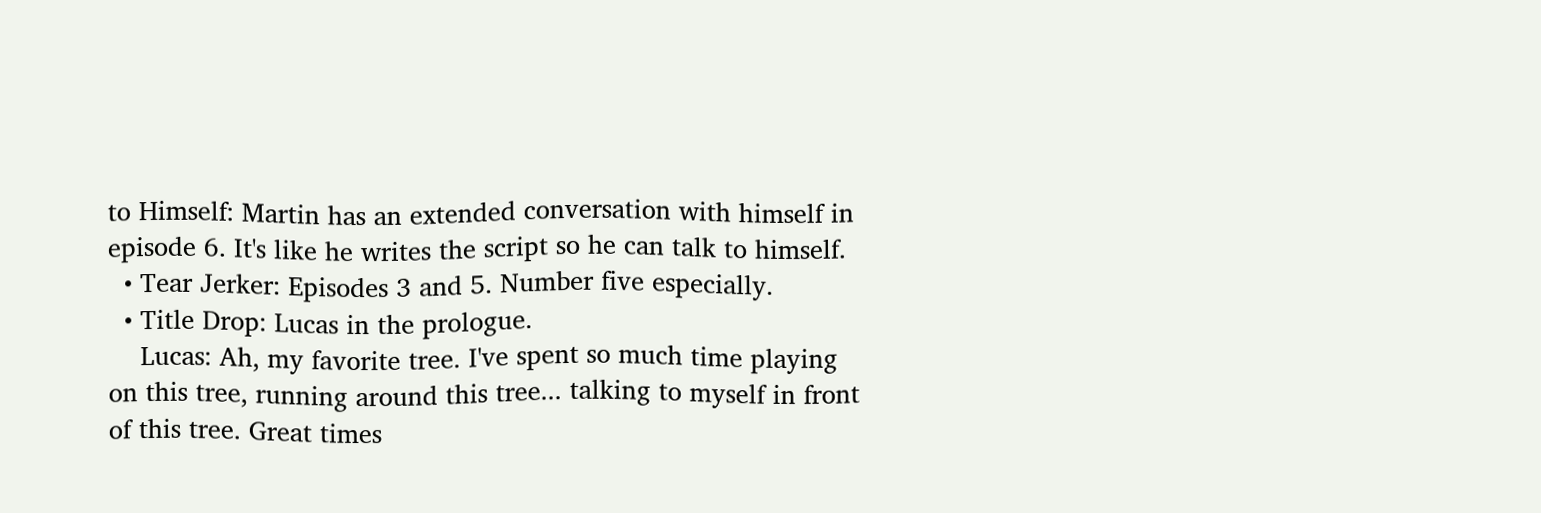to Himself: Martin has an extended conversation with himself in episode 6. It's like he writes the script so he can talk to himself.
  • Tear Jerker: Episodes 3 and 5. Number five especially.
  • Title Drop: Lucas in the prologue.
    Lucas: Ah, my favorite tree. I've spent so much time playing on this tree, running around this tree... talking to myself in front of this tree. Great times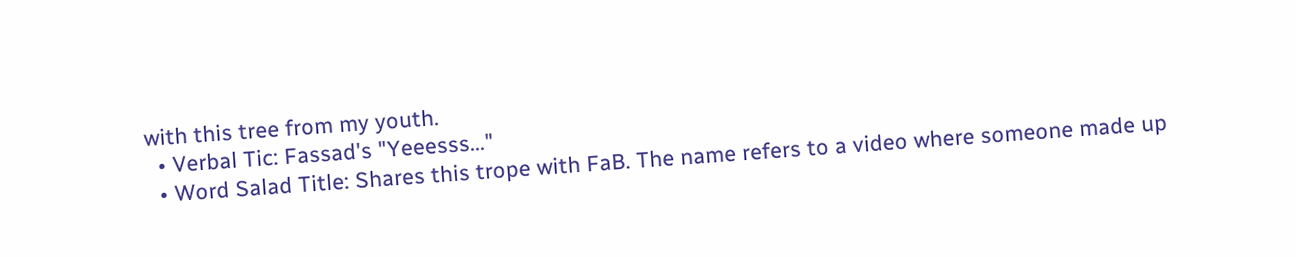with this tree from my youth.
  • Verbal Tic: Fassad's "Yeeesss..."
  • Word Salad Title: Shares this trope with FaB. The name refers to a video where someone made up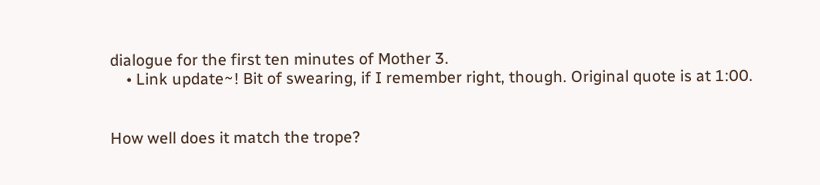dialogue for the first ten minutes of Mother 3.
    • Link update~! Bit of swearing, if I remember right, though. Original quote is at 1:00.


How well does it match the trope?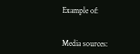Example of:


Media sources: